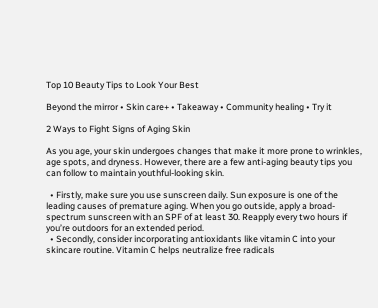Top 10 Beauty Tips to Look Your Best

Beyond the mirror • Skin care+ • Takeaway • Community healing • Try it

2 Ways to Fight Signs of Aging Skin

As you age, your skin undergoes changes that make it more prone to wrinkles, age spots, and dryness. However, there are a few anti-aging beauty tips you can follow to maintain youthful-looking skin.

  • Firstly, make sure you use sunscreen daily. Sun exposure is one of the leading causes of premature aging. When you go outside, apply a broad-spectrum sunscreen with an SPF of at least 30. Reapply every two hours if you’re outdoors for an extended period.
  • Secondly, consider incorporating antioxidants like vitamin C into your skincare routine. Vitamin C helps neutralize free radicals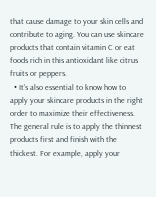that cause damage to your skin cells and contribute to aging. You can use skincare products that contain vitamin C or eat foods rich in this antioxidant like citrus fruits or peppers.
  • It’s also essential to know how to apply your skincare products in the right order to maximize their effectiveness. The general rule is to apply the thinnest products first and finish with the thickest. For example, apply your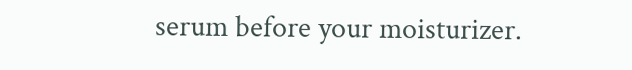serum before your moisturizer.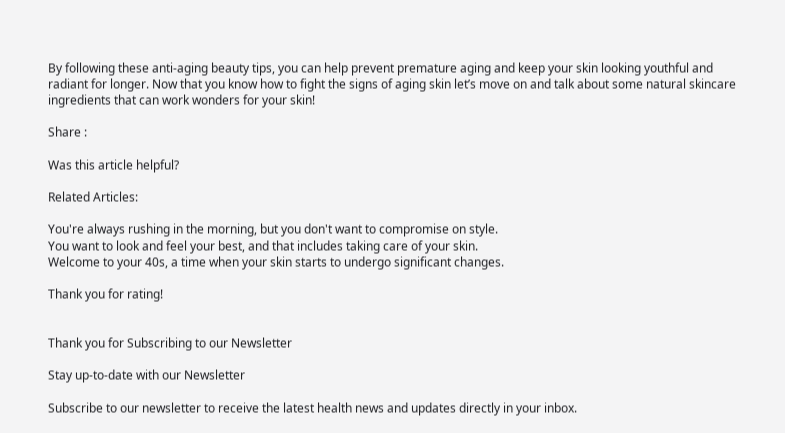By following these anti-aging beauty tips, you can help prevent premature aging and keep your skin looking youthful and radiant for longer. Now that you know how to fight the signs of aging skin let’s move on and talk about some natural skincare ingredients that can work wonders for your skin!

Share :

Was this article helpful?

Related Articles:

You're always rushing in the morning, but you don't want to compromise on style.
You want to look and feel your best, and that includes taking care of your skin.
Welcome to your 40s, a time when your skin starts to undergo significant changes.

Thank you for rating!


Thank you for Subscribing to our Newsletter

Stay up-to-date with our Newsletter

Subscribe to our newsletter to receive the latest health news and updates directly in your inbox.